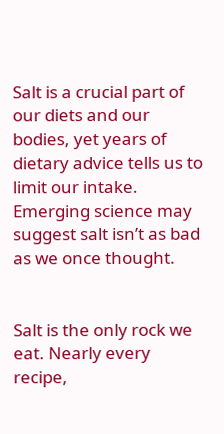Salt is a crucial part of our diets and our bodies, yet years of dietary advice tells us to limit our intake. Emerging science may suggest salt isn’t as bad as we once thought.


Salt is the only rock we eat. Nearly every recipe,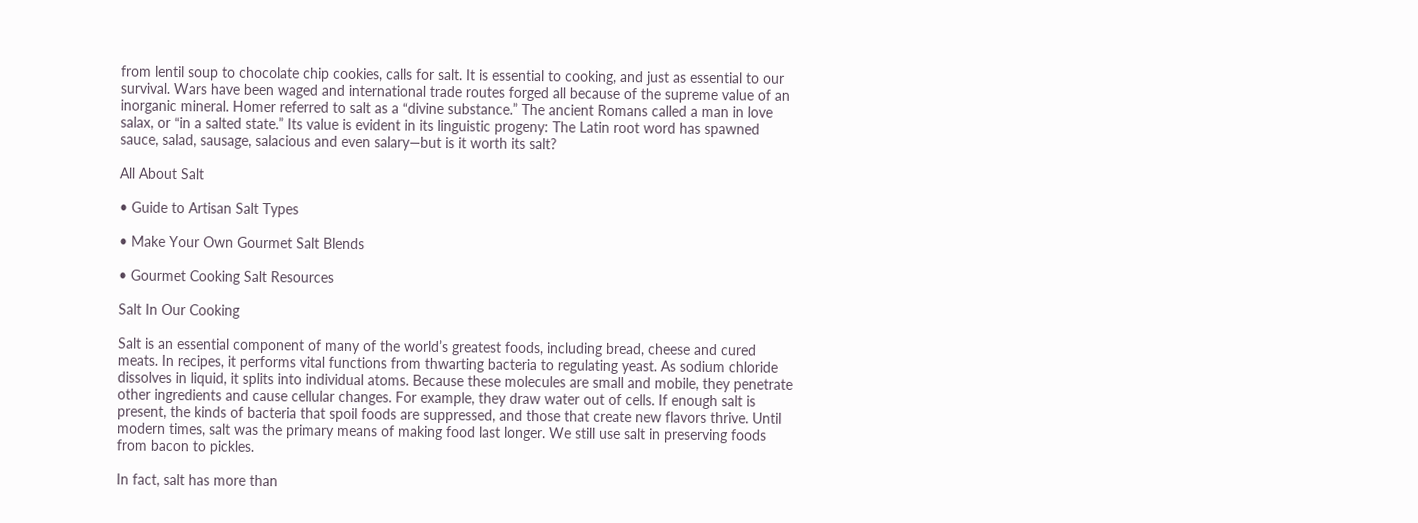from lentil soup to chocolate chip cookies, calls for salt. It is essential to cooking, and just as essential to our survival. Wars have been waged and international trade routes forged all because of the supreme value of an inorganic mineral. Homer referred to salt as a “divine substance.” The ancient Romans called a man in love salax, or “in a salted state.” Its value is evident in its linguistic progeny: The Latin root word has spawned sauce, salad, sausage, salacious and even salary—but is it worth its salt?

All About Salt

• Guide to Artisan Salt Types

• Make Your Own Gourmet Salt Blends

• Gourmet Cooking Salt Resources

Salt In Our Cooking

Salt is an essential component of many of the world’s greatest foods, including bread, cheese and cured meats. In recipes, it performs vital functions from thwarting bacteria to regulating yeast. As sodium chloride dissolves in liquid, it splits into individual atoms. Because these molecules are small and mobile, they penetrate other ingredients and cause cellular changes. For example, they draw water out of cells. If enough salt is present, the kinds of bacteria that spoil foods are suppressed, and those that create new flavors thrive. Until modern times, salt was the primary means of making food last longer. We still use salt in preserving foods from bacon to pickles.

In fact, salt has more than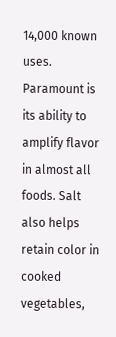14,000 known uses. Paramount is its ability to amplify flavor in almost all foods. Salt also helps retain color in cooked vegetables,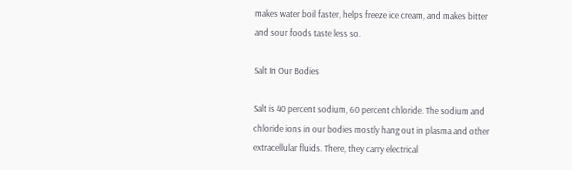makes water boil faster, helps freeze ice cream, and makes bitter and sour foods taste less so.

Salt In Our Bodies

Salt is 40 percent sodium, 60 percent chloride. The sodium and chloride ions in our bodies mostly hang out in plasma and other extracellular fluids. There, they carry electrical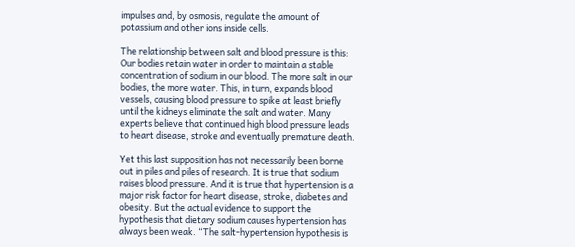impulses and, by osmosis, regulate the amount of potassium and other ions inside cells.

The relationship between salt and blood pressure is this: Our bodies retain water in order to maintain a stable concentration of sodium in our blood. The more salt in our bodies, the more water. This, in turn, expands blood vessels, causing blood pressure to spike at least briefly until the kidneys eliminate the salt and water. Many experts believe that continued high blood pressure leads to heart disease, stroke and eventually premature death.

Yet this last supposition has not necessarily been borne out in piles and piles of research. It is true that sodium raises blood pressure. And it is true that hypertension is a major risk factor for heart disease, stroke, diabetes and obesity. But the actual evidence to support the hypothesis that dietary sodium causes hypertension has always been weak. “The salt-hypertension hypothesis is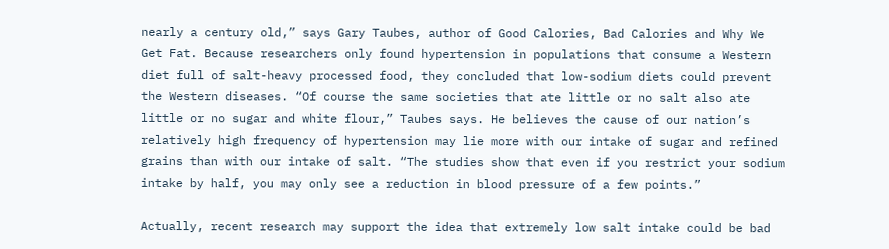nearly a century old,” says Gary Taubes, author of Good Calories, Bad Calories and Why We Get Fat. Because researchers only found hypertension in populations that consume a Western diet full of salt-heavy processed food, they concluded that low-sodium diets could prevent the Western diseases. “Of course the same societies that ate little or no salt also ate little or no sugar and white flour,” Taubes says. He believes the cause of our nation’s relatively high frequency of hypertension may lie more with our intake of sugar and refined grains than with our intake of salt. “The studies show that even if you restrict your sodium intake by half, you may only see a reduction in blood pressure of a few points.”

Actually, recent research may support the idea that extremely low salt intake could be bad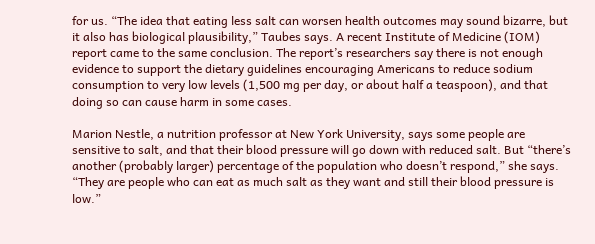for us. “The idea that eating less salt can worsen health outcomes may sound bizarre, but it also has biological plausibility,” Taubes says. A recent Institute of Medicine (IOM) report came to the same conclusion. The report’s researchers say there is not enough evidence to support the dietary guidelines encouraging Americans to reduce sodium consumption to very low levels (1,500 mg per day, or about half a teaspoon), and that doing so can cause harm in some cases.

Marion Nestle, a nutrition professor at New York University, says some people are sensitive to salt, and that their blood pressure will go down with reduced salt. But “there’s another (probably larger) percentage of the population who doesn’t respond,” she says. “They are people who can eat as much salt as they want and still their blood pressure is low.”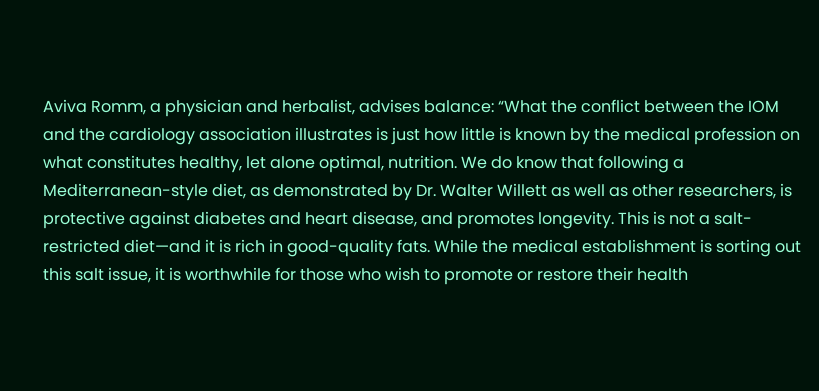Aviva Romm, a physician and herbalist, advises balance: “What the conflict between the IOM and the cardiology association illustrates is just how little is known by the medical profession on what constitutes healthy, let alone optimal, nutrition. We do know that following a Mediterranean-style diet, as demonstrated by Dr. Walter Willett as well as other researchers, is protective against diabetes and heart disease, and promotes longevity. This is not a salt-restricted diet—and it is rich in good-quality fats. While the medical establishment is sorting out this salt issue, it is worthwhile for those who wish to promote or restore their health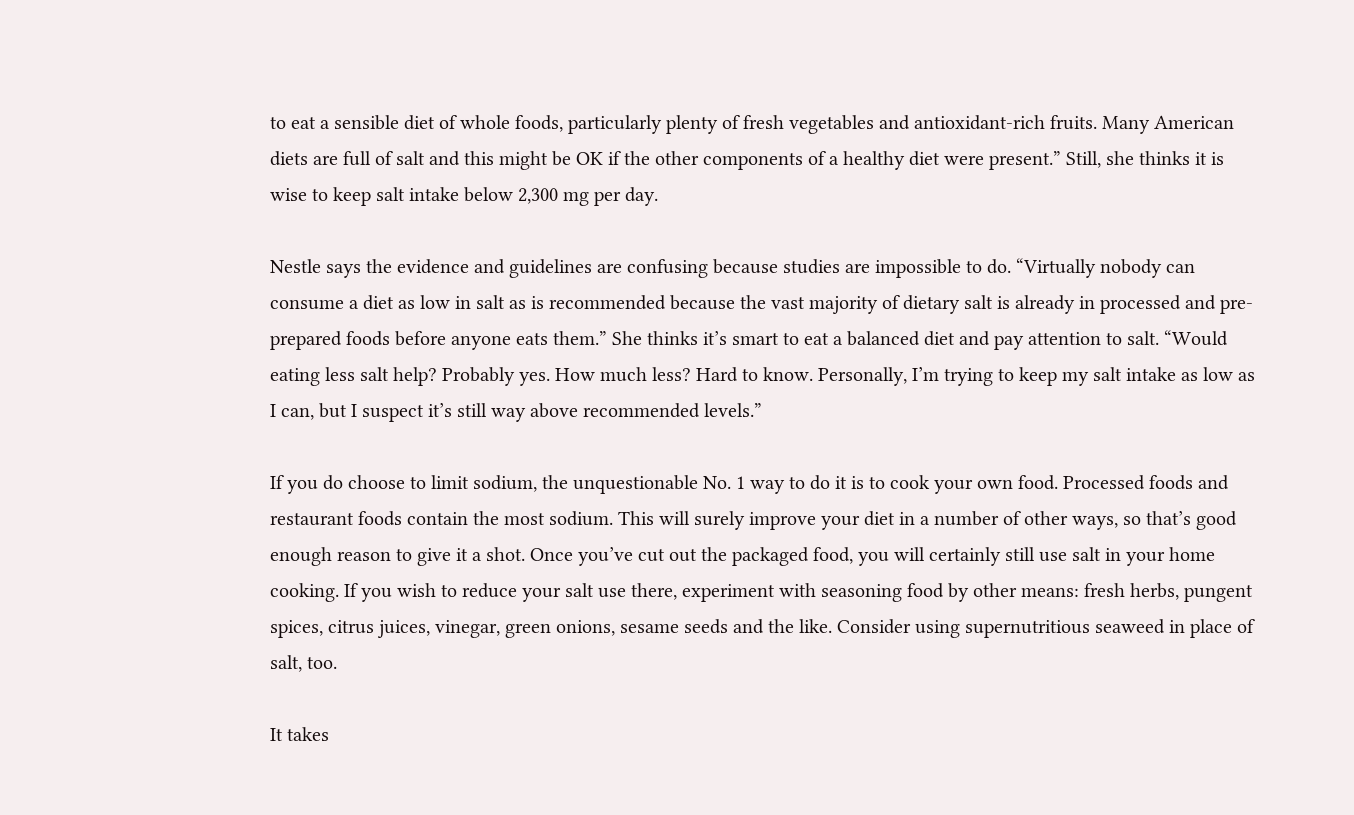to eat a sensible diet of whole foods, particularly plenty of fresh vegetables and antioxidant-rich fruits. Many American diets are full of salt and this might be OK if the other components of a healthy diet were present.” Still, she thinks it is wise to keep salt intake below 2,300 mg per day.

Nestle says the evidence and guidelines are confusing because studies are impossible to do. “Virtually nobody can consume a diet as low in salt as is recommended because the vast majority of dietary salt is already in processed and pre-prepared foods before anyone eats them.” She thinks it’s smart to eat a balanced diet and pay attention to salt. “Would eating less salt help? Probably yes. How much less? Hard to know. Personally, I’m trying to keep my salt intake as low as I can, but I suspect it’s still way above recommended levels.”

If you do choose to limit sodium, the unquestionable No. 1 way to do it is to cook your own food. Processed foods and restaurant foods contain the most sodium. This will surely improve your diet in a number of other ways, so that’s good enough reason to give it a shot. Once you’ve cut out the packaged food, you will certainly still use salt in your home cooking. If you wish to reduce your salt use there, experiment with seasoning food by other means: fresh herbs, pungent spices, citrus juices, vinegar, green onions, sesame seeds and the like. Consider using supernutritious seaweed in place of salt, too.

It takes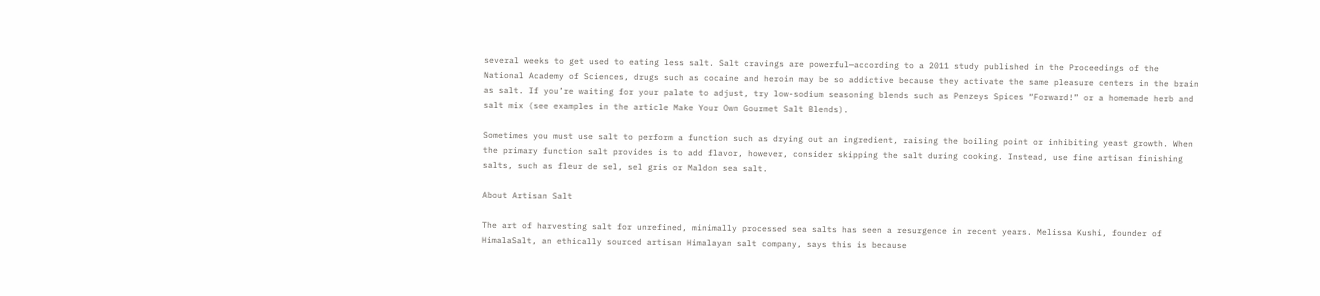several weeks to get used to eating less salt. Salt cravings are powerful—according to a 2011 study published in the Proceedings of the National Academy of Sciences, drugs such as cocaine and heroin may be so addictive because they activate the same pleasure centers in the brain as salt. If you’re waiting for your palate to adjust, try low-sodium seasoning blends such as Penzeys Spices “Forward!” or a homemade herb and salt mix (see examples in the article Make Your Own Gourmet Salt Blends).

Sometimes you must use salt to perform a function such as drying out an ingredient, raising the boiling point or inhibiting yeast growth. When the primary function salt provides is to add flavor, however, consider skipping the salt during cooking. Instead, use fine artisan finishing salts, such as fleur de sel, sel gris or Maldon sea salt.

About Artisan Salt

The art of harvesting salt for unrefined, minimally processed sea salts has seen a resurgence in recent years. Melissa Kushi, founder of HimalaSalt, an ethically sourced artisan Himalayan salt company, says this is because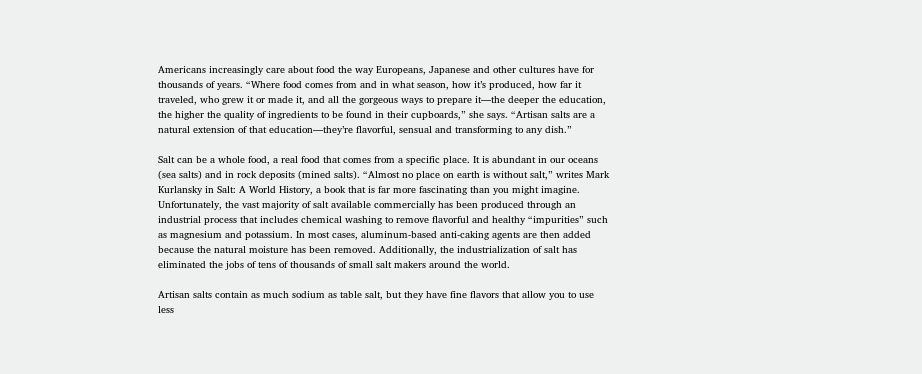Americans increasingly care about food the way Europeans, Japanese and other cultures have for thousands of years. “Where food comes from and in what season, how it’s produced, how far it traveled, who grew it or made it, and all the gorgeous ways to prepare it—the deeper the education, the higher the quality of ingredients to be found in their cupboards,” she says. “Artisan salts are a natural extension of that education—they’re flavorful, sensual and transforming to any dish.”

Salt can be a whole food, a real food that comes from a specific place. It is abundant in our oceans (sea salts) and in rock deposits (mined salts). “Almost no place on earth is without salt,” writes Mark Kurlansky in Salt: A World History, a book that is far more fascinating than you might imagine. Unfortunately, the vast majority of salt available commercially has been produced through an industrial process that includes chemical washing to remove flavorful and healthy “impurities” such as magnesium and potassium. In most cases, aluminum-based anti-caking agents are then added because the natural moisture has been removed. Additionally, the industrialization of salt has eliminated the jobs of tens of thousands of small salt makers around the world.

Artisan salts contain as much sodium as table salt, but they have fine flavors that allow you to use less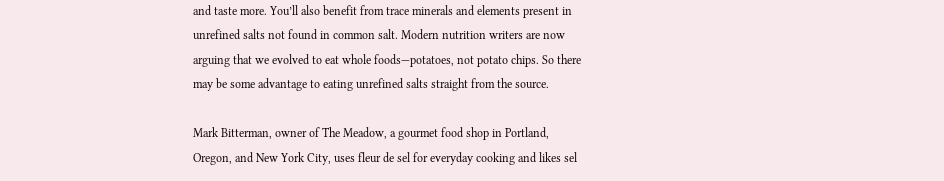and taste more. You’ll also benefit from trace minerals and elements present in unrefined salts not found in common salt. Modern nutrition writers are now arguing that we evolved to eat whole foods—potatoes, not potato chips. So there may be some advantage to eating unrefined salts straight from the source.

Mark Bitterman, owner of The Meadow, a gourmet food shop in Portland, Oregon, and New York City, uses fleur de sel for everyday cooking and likes sel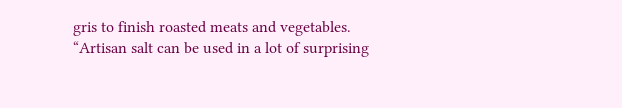gris to finish roasted meats and vegetables. “Artisan salt can be used in a lot of surprising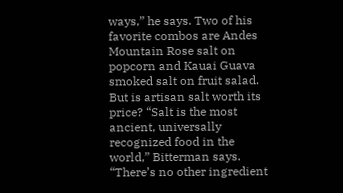ways,” he says. Two of his favorite combos are Andes Mountain Rose salt on popcorn and Kauai Guava smoked salt on fruit salad. But is artisan salt worth its price? “Salt is the most ancient, universally recognized food in the world,” Bitterman says. “There’s no other ingredient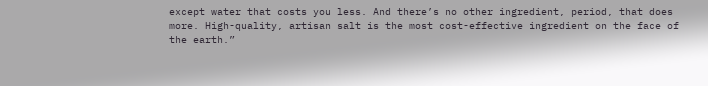except water that costs you less. And there’s no other ingredient, period, that does more. High-quality, artisan salt is the most cost-effective ingredient on the face of the earth.”